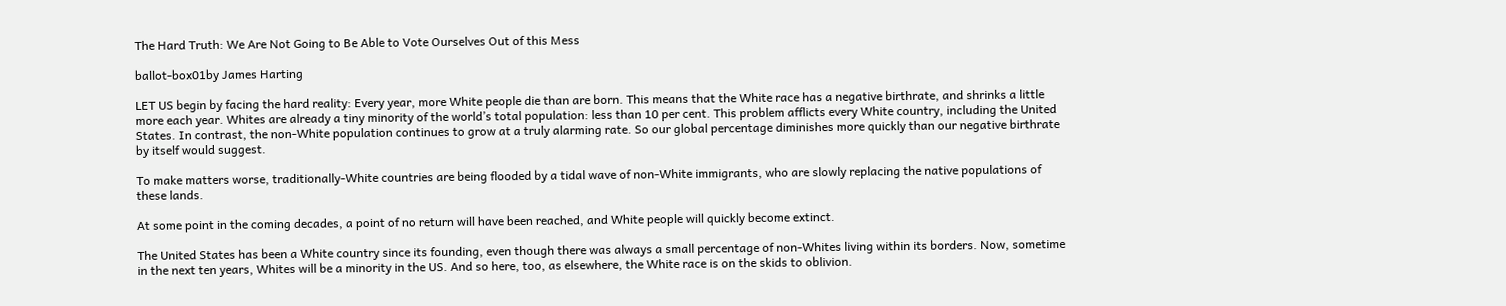The Hard Truth: We Are Not Going to Be Able to Vote Ourselves Out of this Mess

ballot-box01by James Harting

LET US begin by facing the hard reality: Every year, more White people die than are born. This means that the White race has a negative birthrate, and shrinks a little more each year. Whites are already a tiny minority of the world’s total population: less than 10 per cent. This problem afflicts every White country, including the United States. In contrast, the non-White population continues to grow at a truly alarming rate. So our global percentage diminishes more quickly than our negative birthrate by itself would suggest.

To make matters worse, traditionally-White countries are being flooded by a tidal wave of non-White immigrants, who are slowly replacing the native populations of these lands.

At some point in the coming decades, a point of no return will have been reached, and White people will quickly become extinct.

The United States has been a White country since its founding, even though there was always a small percentage of non-Whites living within its borders. Now, sometime in the next ten years, Whites will be a minority in the US. And so here, too, as elsewhere, the White race is on the skids to oblivion.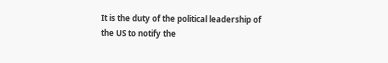It is the duty of the political leadership of the US to notify the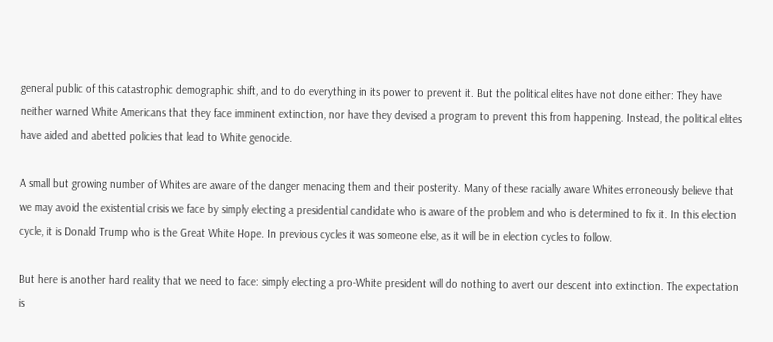general public of this catastrophic demographic shift, and to do everything in its power to prevent it. But the political elites have not done either: They have neither warned White Americans that they face imminent extinction, nor have they devised a program to prevent this from happening. Instead, the political elites have aided and abetted policies that lead to White genocide.

A small but growing number of Whites are aware of the danger menacing them and their posterity. Many of these racially aware Whites erroneously believe that we may avoid the existential crisis we face by simply electing a presidential candidate who is aware of the problem and who is determined to fix it. In this election cycle, it is Donald Trump who is the Great White Hope. In previous cycles it was someone else, as it will be in election cycles to follow.

But here is another hard reality that we need to face: simply electing a pro-White president will do nothing to avert our descent into extinction. The expectation is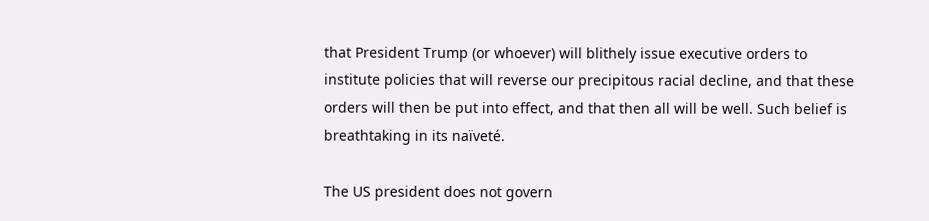that President Trump (or whoever) will blithely issue executive orders to institute policies that will reverse our precipitous racial decline, and that these orders will then be put into effect, and that then all will be well. Such belief is breathtaking in its naïveté.

The US president does not govern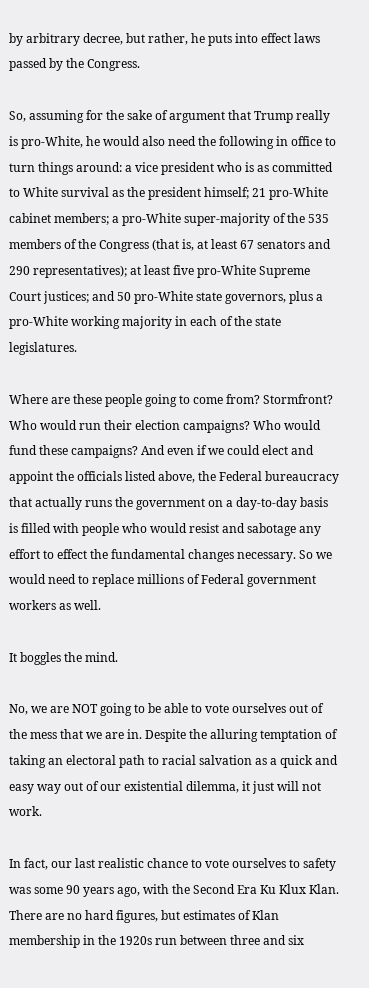by arbitrary decree, but rather, he puts into effect laws passed by the Congress.

So, assuming for the sake of argument that Trump really is pro-White, he would also need the following in office to turn things around: a vice president who is as committed to White survival as the president himself; 21 pro-White cabinet members; a pro-White super-majority of the 535 members of the Congress (that is, at least 67 senators and 290 representatives); at least five pro-White Supreme Court justices; and 50 pro-White state governors, plus a pro-White working majority in each of the state legislatures.

Where are these people going to come from? Stormfront? Who would run their election campaigns? Who would fund these campaigns? And even if we could elect and appoint the officials listed above, the Federal bureaucracy that actually runs the government on a day-to-day basis is filled with people who would resist and sabotage any effort to effect the fundamental changes necessary. So we would need to replace millions of Federal government workers as well.

It boggles the mind.

No, we are NOT going to be able to vote ourselves out of the mess that we are in. Despite the alluring temptation of taking an electoral path to racial salvation as a quick and easy way out of our existential dilemma, it just will not work.

In fact, our last realistic chance to vote ourselves to safety was some 90 years ago, with the Second Era Ku Klux Klan. There are no hard figures, but estimates of Klan membership in the 1920s run between three and six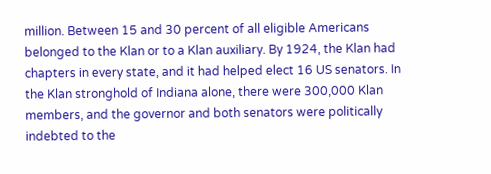million. Between 15 and 30 percent of all eligible Americans belonged to the Klan or to a Klan auxiliary. By 1924, the Klan had chapters in every state, and it had helped elect 16 US senators. In the Klan stronghold of Indiana alone, there were 300,000 Klan members, and the governor and both senators were politically indebted to the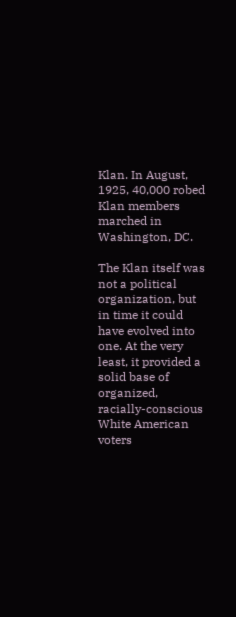Klan. In August, 1925, 40,000 robed Klan members marched in Washington, DC.

The Klan itself was not a political organization, but in time it could have evolved into one. At the very least, it provided a solid base of organized, racially-conscious White American voters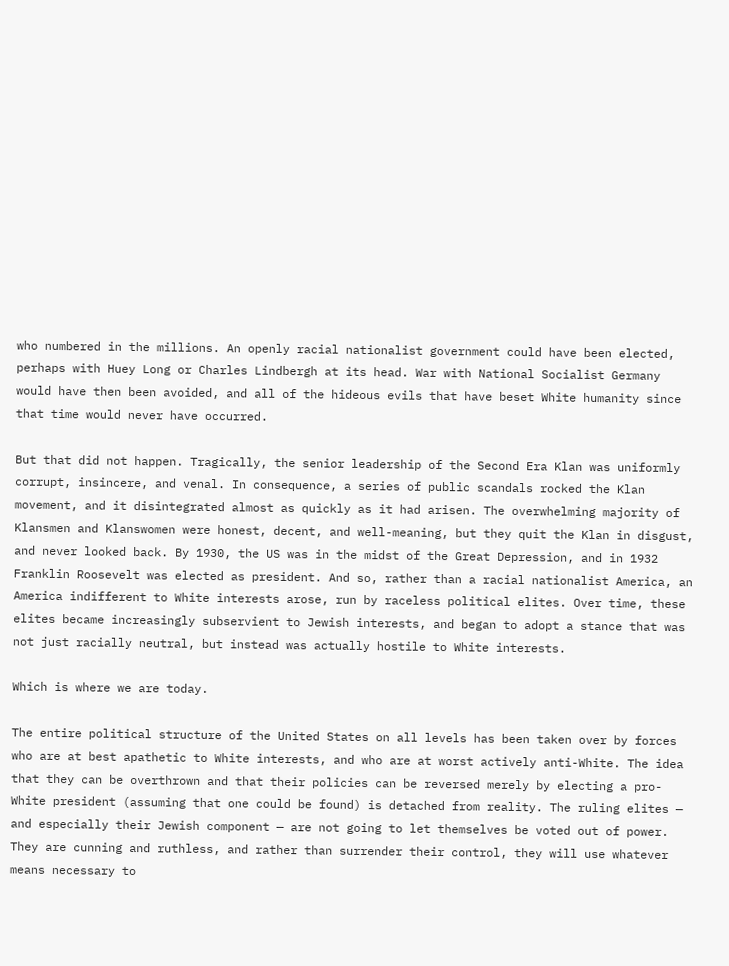who numbered in the millions. An openly racial nationalist government could have been elected, perhaps with Huey Long or Charles Lindbergh at its head. War with National Socialist Germany would have then been avoided, and all of the hideous evils that have beset White humanity since that time would never have occurred.

But that did not happen. Tragically, the senior leadership of the Second Era Klan was uniformly corrupt, insincere, and venal. In consequence, a series of public scandals rocked the Klan movement, and it disintegrated almost as quickly as it had arisen. The overwhelming majority of Klansmen and Klanswomen were honest, decent, and well-meaning, but they quit the Klan in disgust, and never looked back. By 1930, the US was in the midst of the Great Depression, and in 1932 Franklin Roosevelt was elected as president. And so, rather than a racial nationalist America, an America indifferent to White interests arose, run by raceless political elites. Over time, these elites became increasingly subservient to Jewish interests, and began to adopt a stance that was not just racially neutral, but instead was actually hostile to White interests.

Which is where we are today.

The entire political structure of the United States on all levels has been taken over by forces who are at best apathetic to White interests, and who are at worst actively anti-White. The idea that they can be overthrown and that their policies can be reversed merely by electing a pro-White president (assuming that one could be found) is detached from reality. The ruling elites — and especially their Jewish component — are not going to let themselves be voted out of power. They are cunning and ruthless, and rather than surrender their control, they will use whatever means necessary to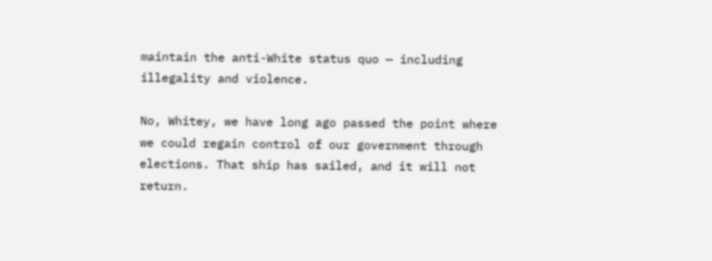maintain the anti-White status quo — including illegality and violence.

No, Whitey, we have long ago passed the point where we could regain control of our government through elections. That ship has sailed, and it will not return.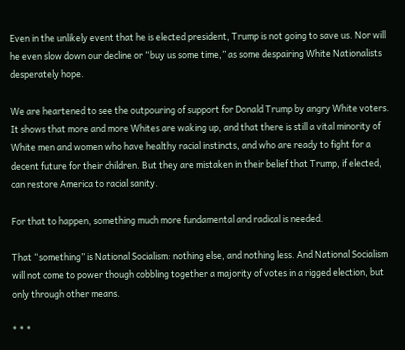Even in the unlikely event that he is elected president, Trump is not going to save us. Nor will he even slow down our decline or “buy us some time,” as some despairing White Nationalists desperately hope.

We are heartened to see the outpouring of support for Donald Trump by angry White voters. It shows that more and more Whites are waking up, and that there is still a vital minority of White men and women who have healthy racial instincts, and who are ready to fight for a decent future for their children. But they are mistaken in their belief that Trump, if elected, can restore America to racial sanity.

For that to happen, something much more fundamental and radical is needed.

That “something” is National Socialism: nothing else, and nothing less. And National Socialism will not come to power though cobbling together a majority of votes in a rigged election, but only through other means.

* * *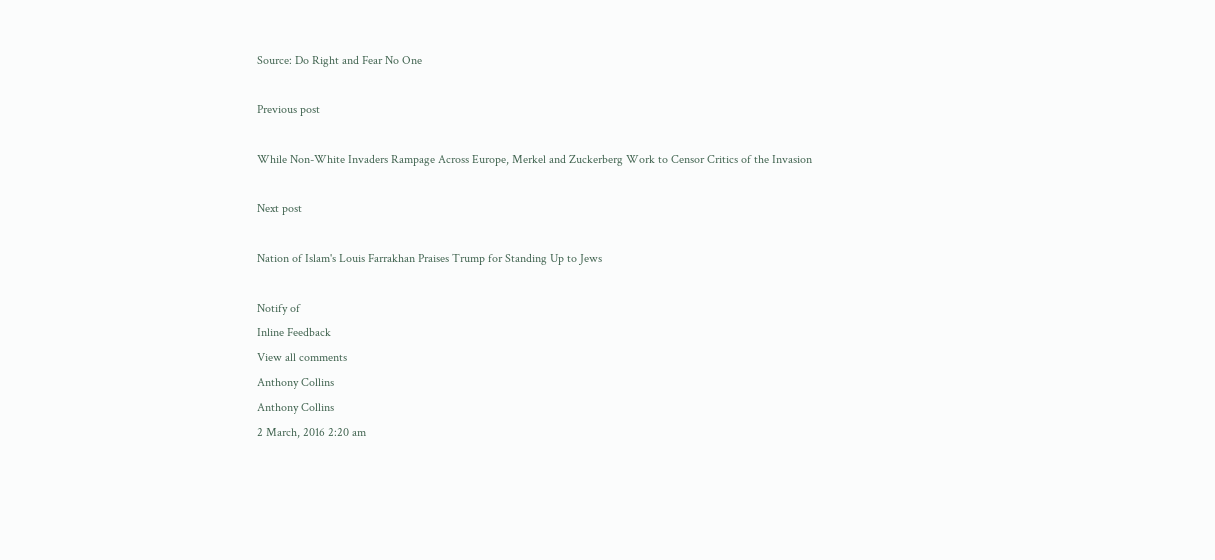Source: Do Right and Fear No One

Previous post

While Non-White Invaders Rampage Across Europe, Merkel and Zuckerberg Work to Censor Critics of the Invasion

Next post

Nation of Islam's Louis Farrakhan Praises Trump for Standing Up to Jews

Notify of
Inline Feedback
View all comments
Anthony Collins
Anthony Collins
2 March, 2016 2:20 am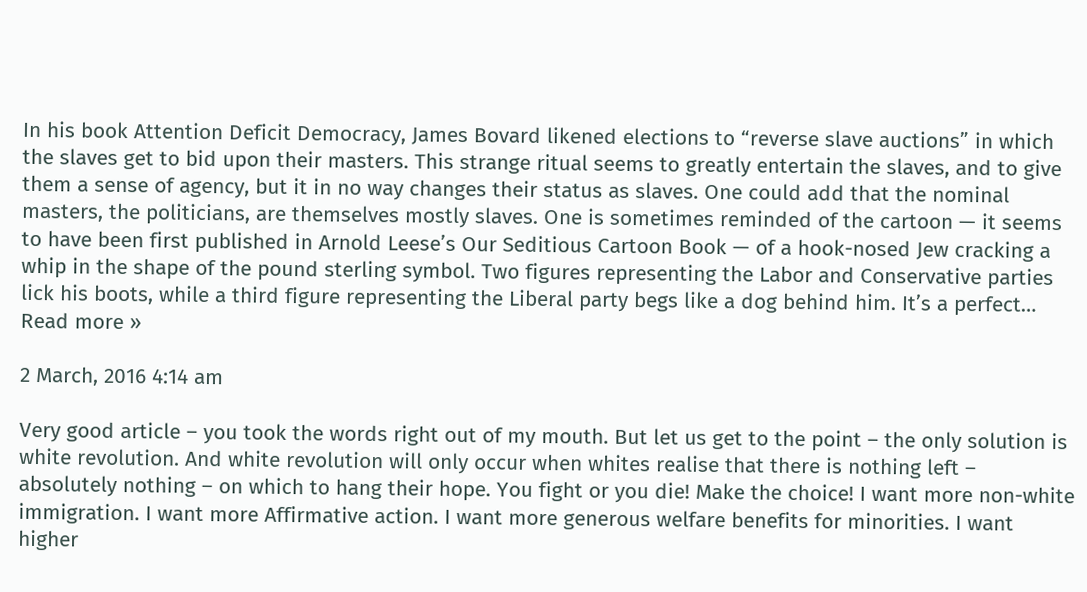In his book Attention Deficit Democracy, James Bovard likened elections to “reverse slave auctions” in which the slaves get to bid upon their masters. This strange ritual seems to greatly entertain the slaves, and to give them a sense of agency, but it in no way changes their status as slaves. One could add that the nominal masters, the politicians, are themselves mostly slaves. One is sometimes reminded of the cartoon — it seems to have been first published in Arnold Leese’s Our Seditious Cartoon Book — of a hook-nosed Jew cracking a whip in the shape of the pound sterling symbol. Two figures representing the Labor and Conservative parties lick his boots, while a third figure representing the Liberal party begs like a dog behind him. It’s a perfect… Read more »

2 March, 2016 4:14 am

Very good article – you took the words right out of my mouth. But let us get to the point – the only solution is white revolution. And white revolution will only occur when whites realise that there is nothing left – absolutely nothing – on which to hang their hope. You fight or you die! Make the choice! I want more non-white immigration. I want more Affirmative action. I want more generous welfare benefits for minorities. I want higher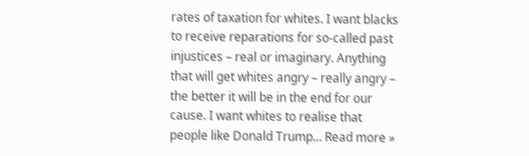rates of taxation for whites. I want blacks to receive reparations for so-called past injustices – real or imaginary. Anything that will get whites angry – really angry – the better it will be in the end for our cause. I want whites to realise that people like Donald Trump… Read more »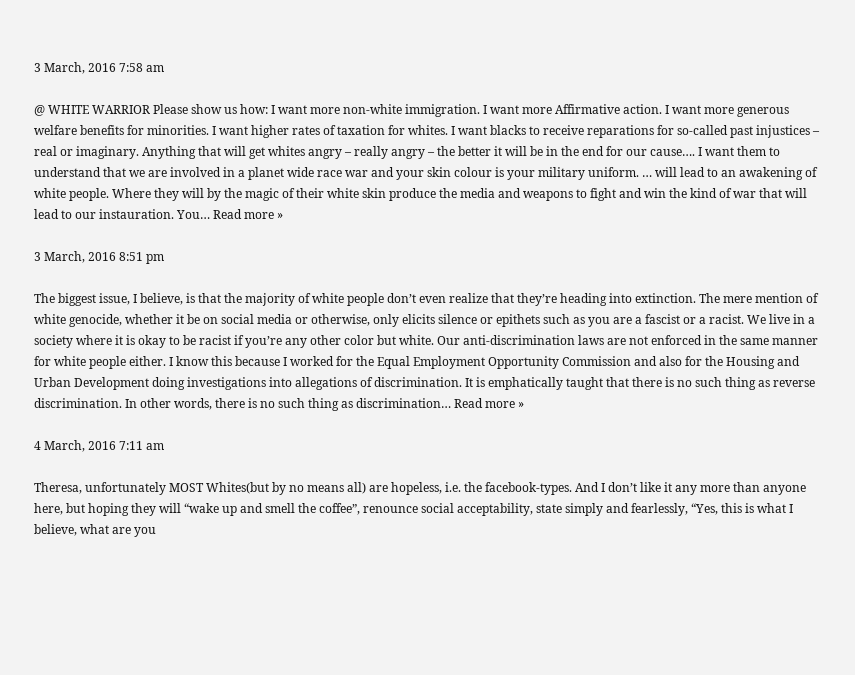3 March, 2016 7:58 am

@ WHITE WARRIOR Please show us how: I want more non-white immigration. I want more Affirmative action. I want more generous welfare benefits for minorities. I want higher rates of taxation for whites. I want blacks to receive reparations for so-called past injustices – real or imaginary. Anything that will get whites angry – really angry – the better it will be in the end for our cause…. I want them to understand that we are involved in a planet wide race war and your skin colour is your military uniform. … will lead to an awakening of white people. Where they will by the magic of their white skin produce the media and weapons to fight and win the kind of war that will lead to our instauration. You… Read more »

3 March, 2016 8:51 pm

The biggest issue, I believe, is that the majority of white people don’t even realize that they’re heading into extinction. The mere mention of white genocide, whether it be on social media or otherwise, only elicits silence or epithets such as you are a fascist or a racist. We live in a society where it is okay to be racist if you’re any other color but white. Our anti-discrimination laws are not enforced in the same manner for white people either. I know this because I worked for the Equal Employment Opportunity Commission and also for the Housing and Urban Development doing investigations into allegations of discrimination. It is emphatically taught that there is no such thing as reverse discrimination. In other words, there is no such thing as discrimination… Read more »

4 March, 2016 7:11 am

Theresa, unfortunately MOST Whites(but by no means all) are hopeless, i.e. the facebook-types. And I don’t like it any more than anyone here, but hoping they will “wake up and smell the coffee”, renounce social acceptability, state simply and fearlessly, “Yes, this is what I believe, what are you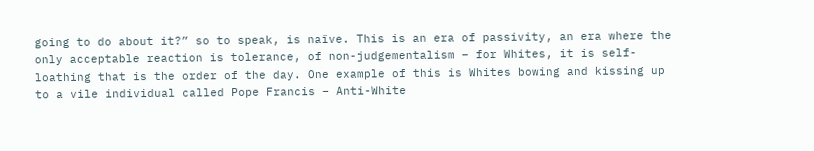going to do about it?” so to speak, is naïve. This is an era of passivity, an era where the only acceptable reaction is tolerance, of non-judgementalism – for Whites, it is self-loathing that is the order of the day. One example of this is Whites bowing and kissing up to a vile individual called Pope Francis – Anti-White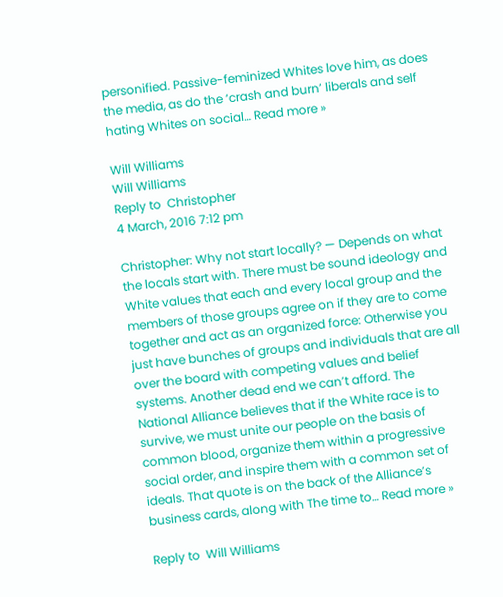personified. Passive-feminized Whites love him, as does the media, as do the ‘crash and burn’ liberals and self hating Whites on social… Read more »

Will Williams
Will Williams
Reply to  Christopher
4 March, 2016 7:12 pm

Christopher: Why not start locally? — Depends on what the locals start with. There must be sound ideology and White values that each and every local group and the members of those groups agree on if they are to come together and act as an organized force: Otherwise you just have bunches of groups and individuals that are all over the board with competing values and belief systems. Another dead end we can’t afford. The National Alliance believes that if the White race is to survive, we must unite our people on the basis of common blood, organize them within a progressive social order, and inspire them with a common set of ideals. That quote is on the back of the Alliance’s business cards, along with The time to… Read more »

Reply to  Will Williams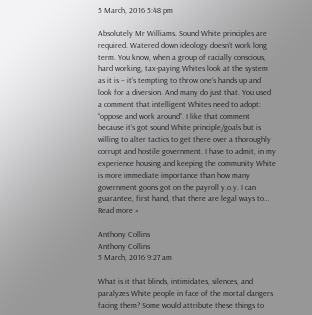5 March, 2016 5:48 pm

Absolutely Mr Williams. Sound White principles are required. Watered down ideology doesn’t work long term. You know, when a group of racially conscious, hard working, tax-paying Whites look at the system as it is – it’s tempting to throw one’s hands up and look for a diversion. And many do just that. You used a comment that intelligent Whites need to adopt: “oppose and work around”. I like that comment because it’s got sound White principle/goals but is willing to alter tactics to get there over a thoroughly corrupt and hostile government. I have to admit, in my experience housing and keeping the community White is more immediate importance than how many government goons got on the payroll y.o.y. I can guarantee, first hand, that there are legal ways to… Read more »

Anthony Collins
Anthony Collins
5 March, 2016 9:27 am

What is it that blinds, intimidates, silences, and paralyzes White people in face of the mortal dangers facing them? Some would attribute these things to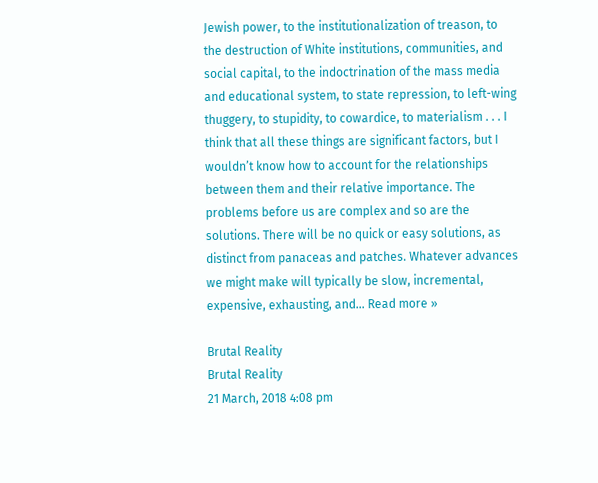Jewish power, to the institutionalization of treason, to the destruction of White institutions, communities, and social capital, to the indoctrination of the mass media and educational system, to state repression, to left-wing thuggery, to stupidity, to cowardice, to materialism . . . I think that all these things are significant factors, but I wouldn’t know how to account for the relationships between them and their relative importance. The problems before us are complex and so are the solutions. There will be no quick or easy solutions, as distinct from panaceas and patches. Whatever advances we might make will typically be slow, incremental, expensive, exhausting, and… Read more »

Brutal Reality
Brutal Reality
21 March, 2018 4:08 pm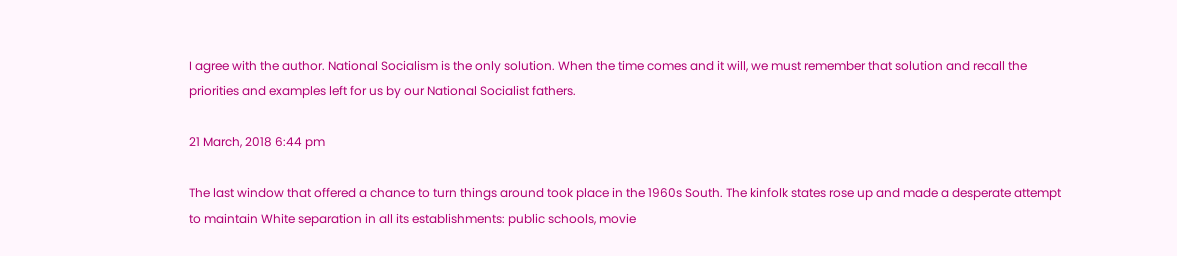I agree with the author. National Socialism is the only solution. When the time comes and it will, we must remember that solution and recall the priorities and examples left for us by our National Socialist fathers.

21 March, 2018 6:44 pm

The last window that offered a chance to turn things around took place in the 1960s South. The kinfolk states rose up and made a desperate attempt to maintain White separation in all its establishments: public schools, movie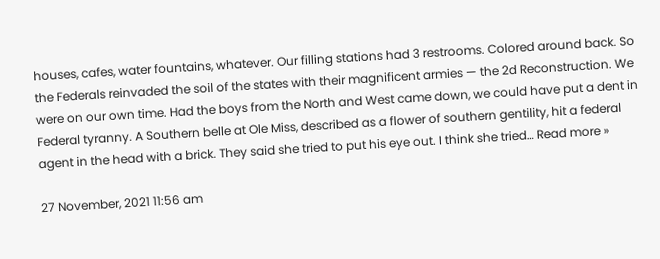houses, cafes, water fountains, whatever. Our filling stations had 3 restrooms. Colored around back. So the Federals reinvaded the soil of the states with their magnificent armies — the 2d Reconstruction. We were on our own time. Had the boys from the North and West came down, we could have put a dent in Federal tyranny. A Southern belle at Ole Miss, described as a flower of southern gentility, hit a federal agent in the head with a brick. They said she tried to put his eye out. I think she tried… Read more »

27 November, 2021 11:56 am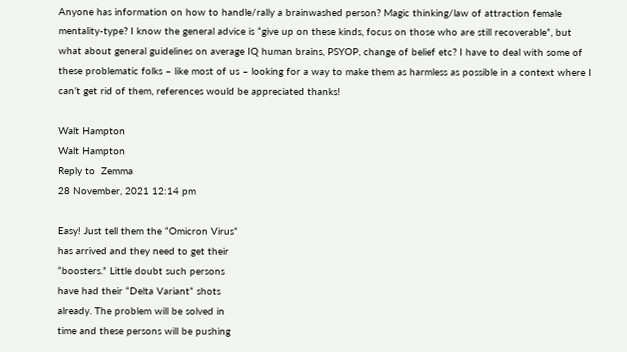Anyone has information on how to handle/rally a brainwashed person? Magic thinking/law of attraction female mentality-type? I know the general advice is “give up on these kinds, focus on those who are still recoverable”, but what about general guidelines on average IQ human brains, PSYOP, change of belief etc? I have to deal with some of these problematic folks – like most of us – looking for a way to make them as harmless as possible in a context where I can’t get rid of them, references would be appreciated thanks!

Walt Hampton
Walt Hampton
Reply to  Zemma
28 November, 2021 12:14 pm

Easy! Just tell them the “Omicron Virus”
has arrived and they need to get their
“boosters.” Little doubt such persons
have had their “Delta Variant” shots
already. The problem will be solved in
time and these persons will be pushing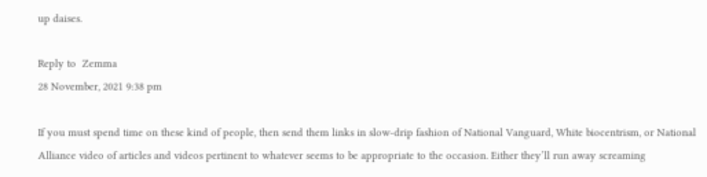up daises.

Reply to  Zemma
28 November, 2021 9:38 pm

If you must spend time on these kind of people, then send them links in slow-drip fashion of National Vanguard, White biocentrism, or National Alliance video of articles and videos pertinent to whatever seems to be appropriate to the occasion. Either they’ll run away screaming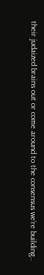their judaized brains out or come around to the consensus we’re building..